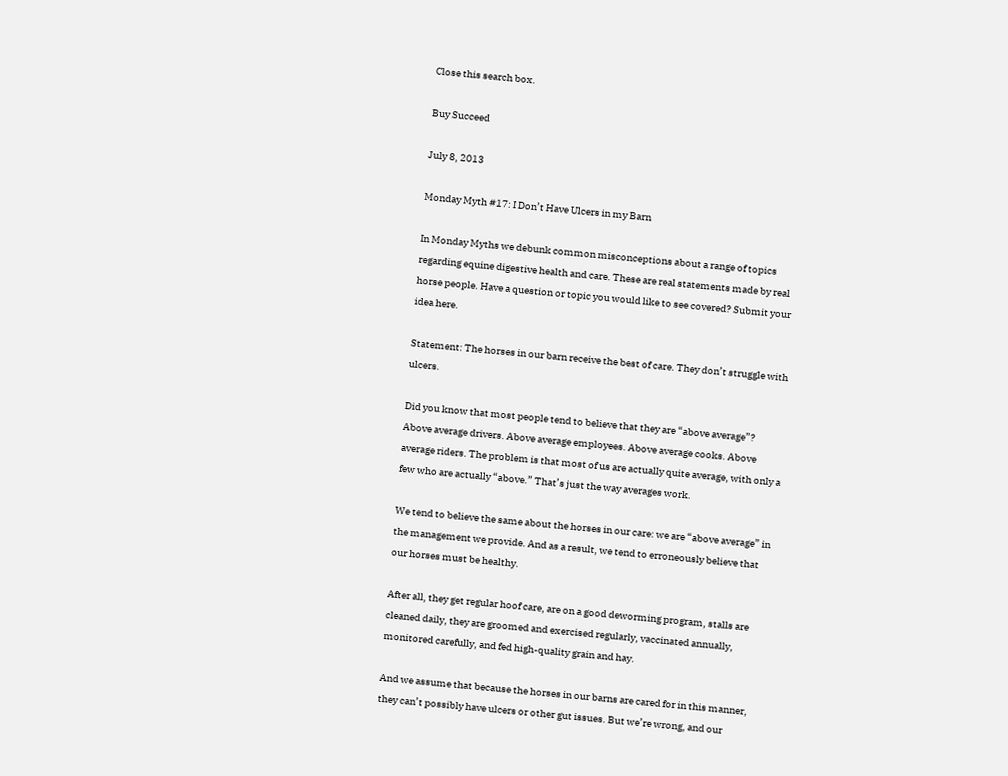Close this search box.

Buy Succeed

July 8, 2013

Monday Myth #17: I Don’t Have Ulcers in my Barn

In Monday Myths we debunk common misconceptions about a range of topics regarding equine digestive health and care. These are real statements made by real horse people. Have a question or topic you would like to see covered? Submit your idea here.

Statement: The horses in our barn receive the best of care. They don’t struggle with ulcers.

Did you know that most people tend to believe that they are “above average”? Above average drivers. Above average employees. Above average cooks. Above average riders. The problem is that most of us are actually quite average, with only a few who are actually “above.” That’s just the way averages work.

We tend to believe the same about the horses in our care: we are “above average” in the management we provide. And as a result, we tend to erroneously believe that our horses must be healthy.

After all, they get regular hoof care, are on a good deworming program, stalls are cleaned daily, they are groomed and exercised regularly, vaccinated annually, monitored carefully, and fed high-quality grain and hay.

And we assume that because the horses in our barns are cared for in this manner, they can’t possibly have ulcers or other gut issues. But we’re wrong, and our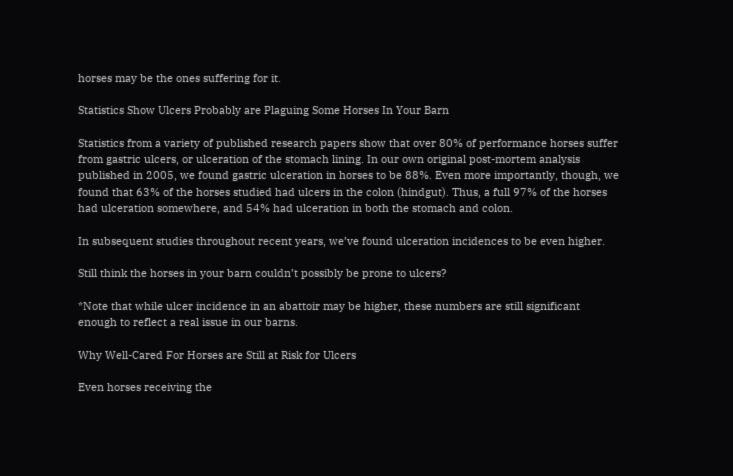horses may be the ones suffering for it.

Statistics Show Ulcers Probably are Plaguing Some Horses In Your Barn

Statistics from a variety of published research papers show that over 80% of performance horses suffer from gastric ulcers, or ulceration of the stomach lining. In our own original post-mortem analysis published in 2005, we found gastric ulceration in horses to be 88%. Even more importantly, though, we found that 63% of the horses studied had ulcers in the colon (hindgut). Thus, a full 97% of the horses had ulceration somewhere, and 54% had ulceration in both the stomach and colon.

In subsequent studies throughout recent years, we’ve found ulceration incidences to be even higher.

Still think the horses in your barn couldn’t possibly be prone to ulcers?

*Note that while ulcer incidence in an abattoir may be higher, these numbers are still significant enough to reflect a real issue in our barns.

Why Well-Cared For Horses are Still at Risk for Ulcers

Even horses receiving the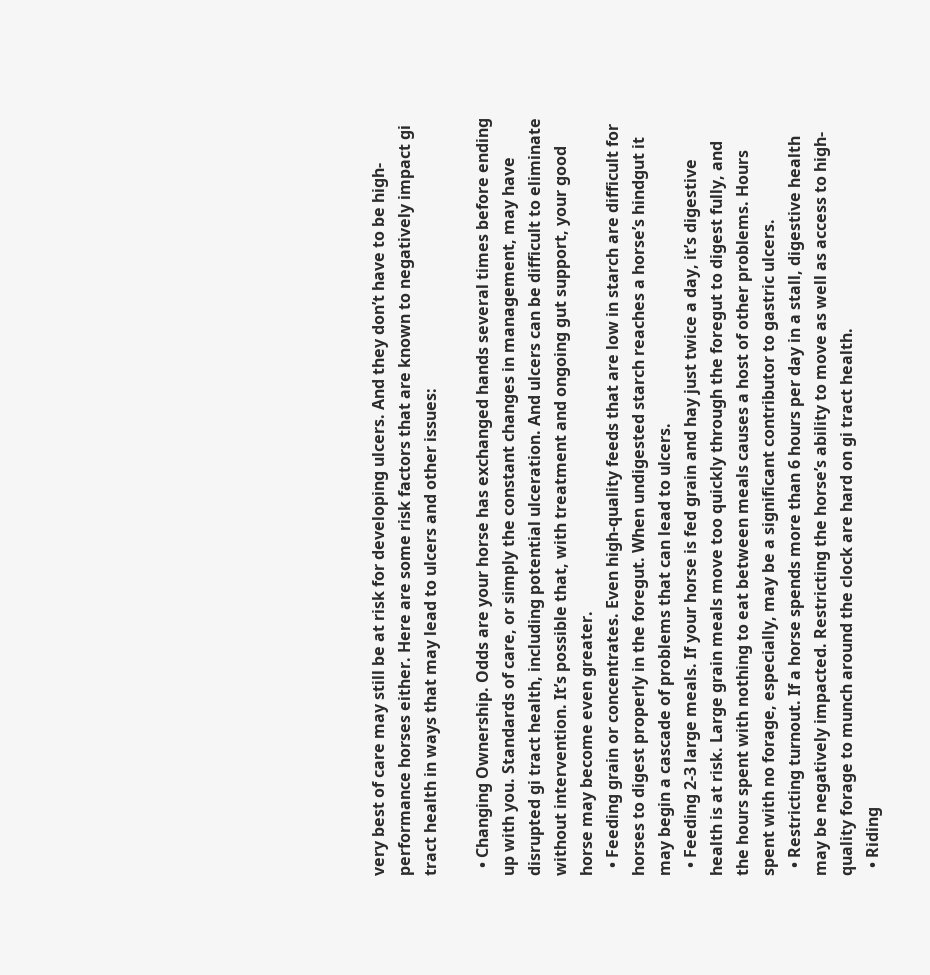very best of care may still be at risk for developing ulcers. And they don’t have to be high-performance horses either. Here are some risk factors that are known to negatively impact gi tract health in ways that may lead to ulcers and other issues:

  • Changing Ownership. Odds are your horse has exchanged hands several times before ending up with you. Standards of care, or simply the constant changes in management, may have disrupted gi tract health, including potential ulceration. And ulcers can be difficult to eliminate without intervention. It’s possible that, with treatment and ongoing gut support, your good horse may become even greater.
  • Feeding grain or concentrates. Even high-quality feeds that are low in starch are difficult for horses to digest properly in the foregut. When undigested starch reaches a horse’s hindgut it may begin a cascade of problems that can lead to ulcers.
  • Feeding 2-3 large meals. If your horse is fed grain and hay just twice a day, it’s digestive health is at risk. Large grain meals move too quickly through the foregut to digest fully, and the hours spent with nothing to eat between meals causes a host of other problems. Hours spent with no forage, especially, may be a significant contributor to gastric ulcers.
  • Restricting turnout. If a horse spends more than 6 hours per day in a stall, digestive health may be negatively impacted. Restricting the horse’s ability to move as well as access to high-quality forage to munch around the clock are hard on gi tract health.
  • Riding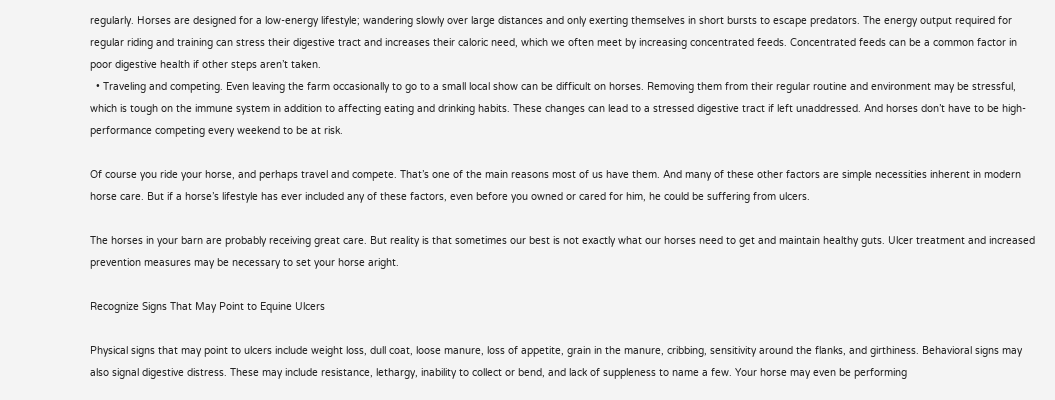regularly. Horses are designed for a low-energy lifestyle; wandering slowly over large distances and only exerting themselves in short bursts to escape predators. The energy output required for regular riding and training can stress their digestive tract and increases their caloric need, which we often meet by increasing concentrated feeds. Concentrated feeds can be a common factor in poor digestive health if other steps aren’t taken.
  • Traveling and competing. Even leaving the farm occasionally to go to a small local show can be difficult on horses. Removing them from their regular routine and environment may be stressful, which is tough on the immune system in addition to affecting eating and drinking habits. These changes can lead to a stressed digestive tract if left unaddressed. And horses don’t have to be high-performance competing every weekend to be at risk.

Of course you ride your horse, and perhaps travel and compete. That’s one of the main reasons most of us have them. And many of these other factors are simple necessities inherent in modern horse care. But if a horse’s lifestyle has ever included any of these factors, even before you owned or cared for him, he could be suffering from ulcers.

The horses in your barn are probably receiving great care. But reality is that sometimes our best is not exactly what our horses need to get and maintain healthy guts. Ulcer treatment and increased prevention measures may be necessary to set your horse aright.

Recognize Signs That May Point to Equine Ulcers

Physical signs that may point to ulcers include weight loss, dull coat, loose manure, loss of appetite, grain in the manure, cribbing, sensitivity around the flanks, and girthiness. Behavioral signs may also signal digestive distress. These may include resistance, lethargy, inability to collect or bend, and lack of suppleness to name a few. Your horse may even be performing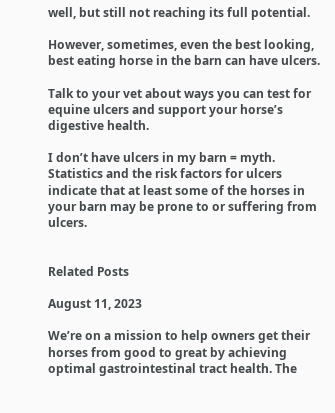well, but still not reaching its full potential.

However, sometimes, even the best looking, best eating horse in the barn can have ulcers.

Talk to your vet about ways you can test for equine ulcers and support your horse’s digestive health.

I don’t have ulcers in my barn = myth. Statistics and the risk factors for ulcers indicate that at least some of the horses in your barn may be prone to or suffering from ulcers.


Related Posts

August 11, 2023

We’re on a mission to help owners get their horses from good to great by achieving optimal gastrointestinal tract health. The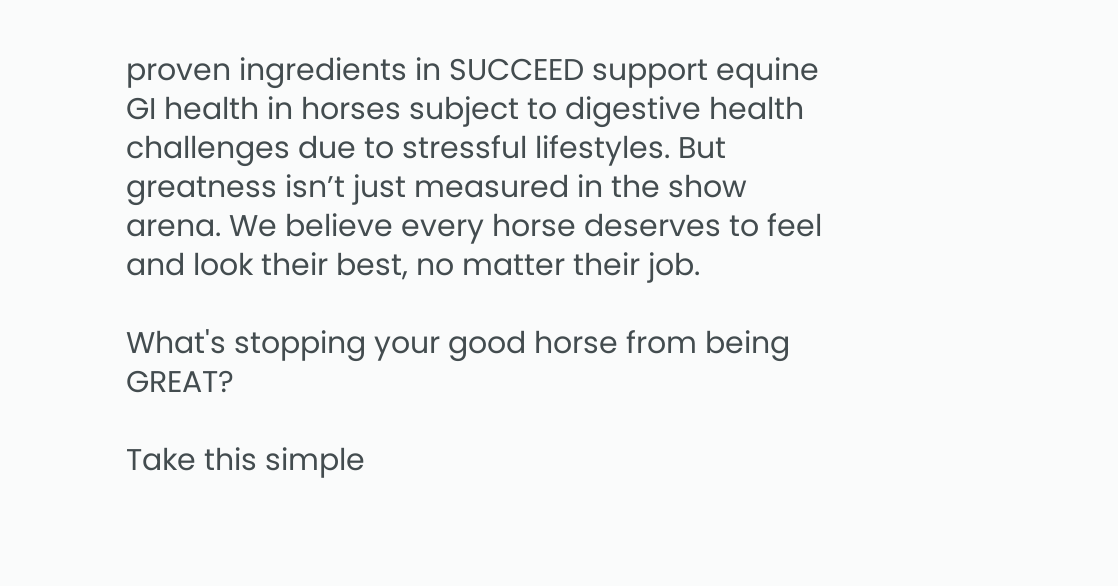proven ingredients in SUCCEED support equine GI health in horses subject to digestive health challenges due to stressful lifestyles. But greatness isn’t just measured in the show arena. We believe every horse deserves to feel and look their best, no matter their job.

What's stopping your good horse from being GREAT?

Take this simple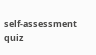self-assessment quiz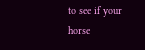to see if your horse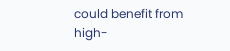could benefit from high-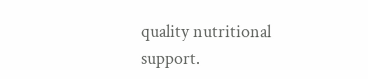quality nutritional support.